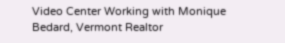Video Center Working with Monique Bedard, Vermont Realtor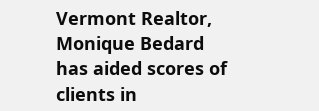Vermont Realtor, Monique Bedard has aided scores of clients in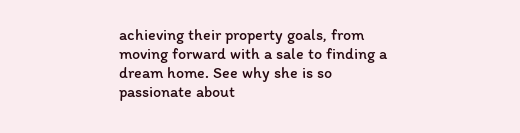achieving their property goals, from moving forward with a sale to finding a dream home. See why she is so passionate about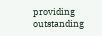providing outstanding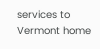services to Vermont home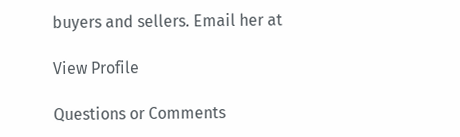buyers and sellers. Email her at

View Profile

Questions or Comments